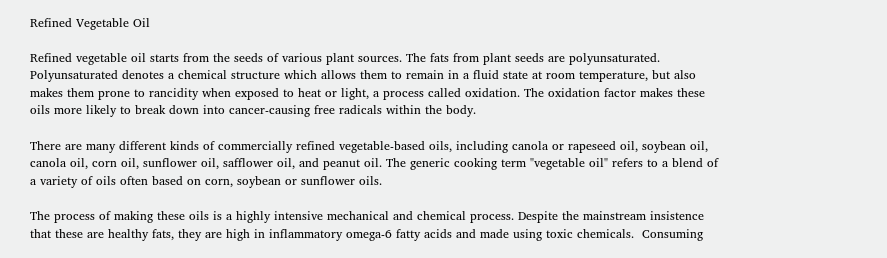Refined Vegetable Oil

Refined vegetable oil starts from the seeds of various plant sources. The fats from plant seeds are polyunsaturated. Polyunsaturated denotes a chemical structure which allows them to remain in a fluid state at room temperature, but also makes them prone to rancidity when exposed to heat or light, a process called oxidation. The oxidation factor makes these oils more likely to break down into cancer-causing free radicals within the body.

There are many different kinds of commercially refined vegetable-based oils, including canola or rapeseed oil, soybean oil, canola oil, corn oil, sunflower oil, safflower oil, and peanut oil. The generic cooking term "vegetable oil" refers to a blend of a variety of oils often based on corn, soybean or sunflower oils.

The process of making these oils is a highly intensive mechanical and chemical process. Despite the mainstream insistence that these are healthy fats, they are high in inflammatory omega-6 fatty acids and made using toxic chemicals.  Consuming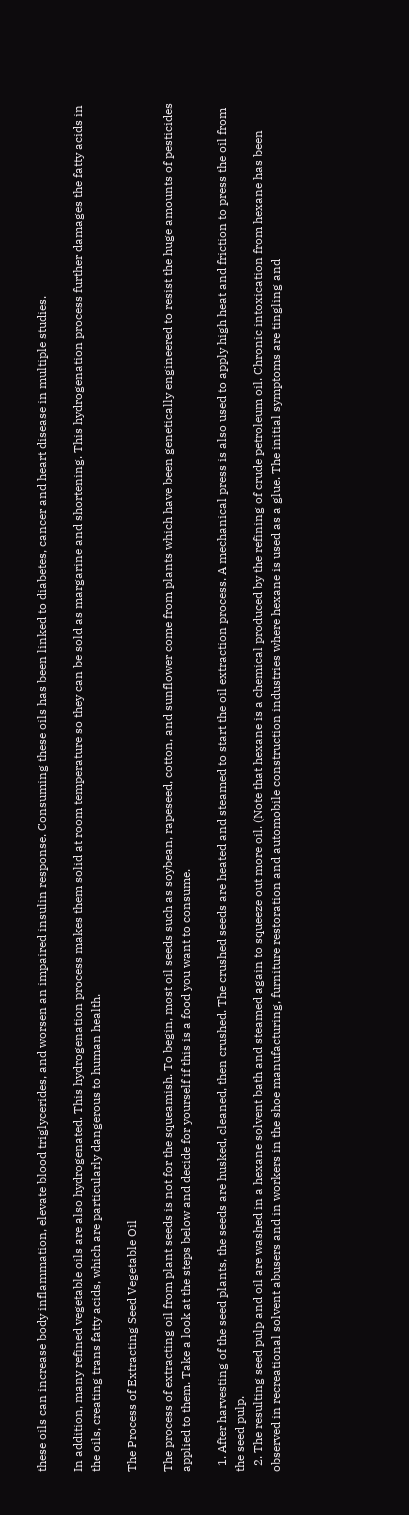these oils can increase body inflammation, elevate blood triglycerides, and worsen an impaired insulin response. Consuming these oils has been linked to diabetes, cancer and heart disease in multiple studies.

In addition, many refined vegetable oils are also hydrogenated. This hydrogenation process makes them solid at room temperature so they can be sold as margarine and shortening. This hydrogenation process further damages the fatty acids in the oils, creating trans fatty acids, which are particularly dangerous to human health.

The Process of Extracting Seed Vegetable Oil

The process of extracting oil from plant seeds is not for the squeamish. To begin, most oil seeds such as soybean, rapeseed, cotton, and sunflower come from plants which have been genetically engineered to resist the huge amounts of pesticides applied to them. Take a look at the steps below and decide for yourself if this is a food you want to consume.

  1. After harvesting of the seed plants, the seeds are husked, cleaned, then crushed. The crushed seeds are heated and steamed to start the oil extraction process. A mechanical press is also used to apply high heat and friction to press the oil from the seed pulp.
  2. The resulting seed pulp and oil are washed in a hexane solvent bath and steamed again to squeeze out more oil. (Note that hexane is a chemical produced by the refining of crude petroleum oil. Chronic intoxication from hexane has been observed in recreational solvent abusers and in workers in the shoe manufacturing, furniture restoration and automobile construction industries where hexane is used as a glue. The initial symptoms are tingling and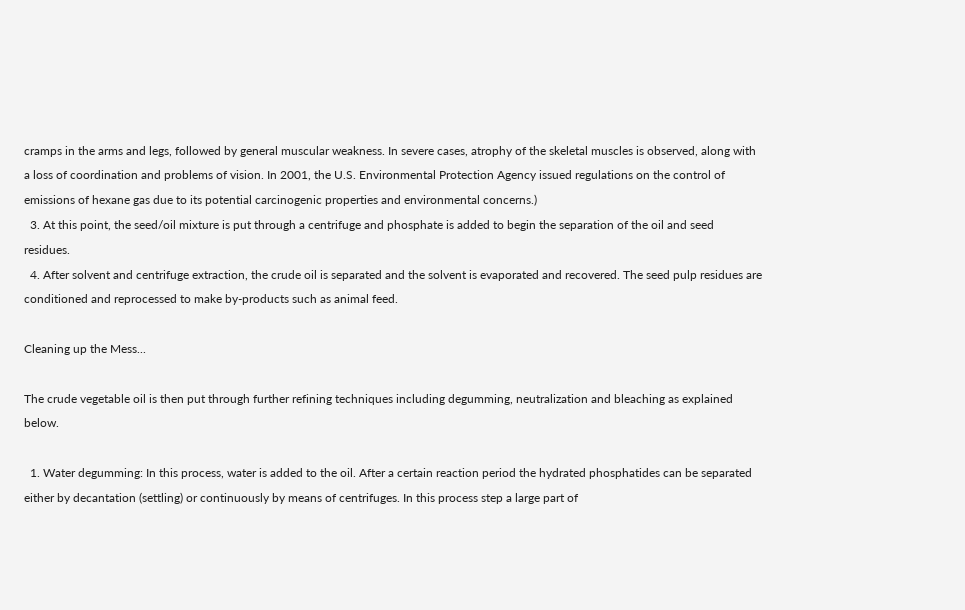cramps in the arms and legs, followed by general muscular weakness. In severe cases, atrophy of the skeletal muscles is observed, along with a loss of coordination and problems of vision. In 2001, the U.S. Environmental Protection Agency issued regulations on the control of emissions of hexane gas due to its potential carcinogenic properties and environmental concerns.)
  3. At this point, the seed/oil mixture is put through a centrifuge and phosphate is added to begin the separation of the oil and seed residues.
  4. After solvent and centrifuge extraction, the crude oil is separated and the solvent is evaporated and recovered. The seed pulp residues are conditioned and reprocessed to make by-products such as animal feed.

Cleaning up the Mess...

The crude vegetable oil is then put through further refining techniques including degumming, neutralization and bleaching as explained below.

  1. Water degumming: In this process, water is added to the oil. After a certain reaction period the hydrated phosphatides can be separated either by decantation (settling) or continuously by means of centrifuges. In this process step a large part of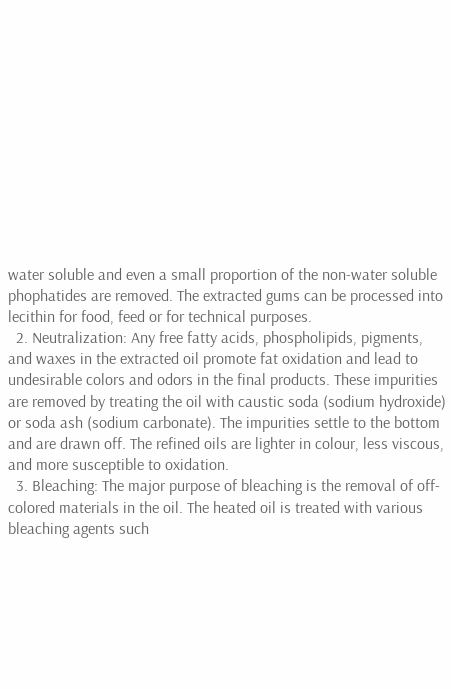water soluble and even a small proportion of the non-water soluble phophatides are removed. The extracted gums can be processed into lecithin for food, feed or for technical purposes.
  2. Neutralization: Any free fatty acids, phospholipids, pigments, and waxes in the extracted oil promote fat oxidation and lead to undesirable colors and odors in the final products. These impurities are removed by treating the oil with caustic soda (sodium hydroxide) or soda ash (sodium carbonate). The impurities settle to the bottom and are drawn off. The refined oils are lighter in colour, less viscous, and more susceptible to oxidation.
  3. Bleaching: The major purpose of bleaching is the removal of off-colored materials in the oil. The heated oil is treated with various bleaching agents such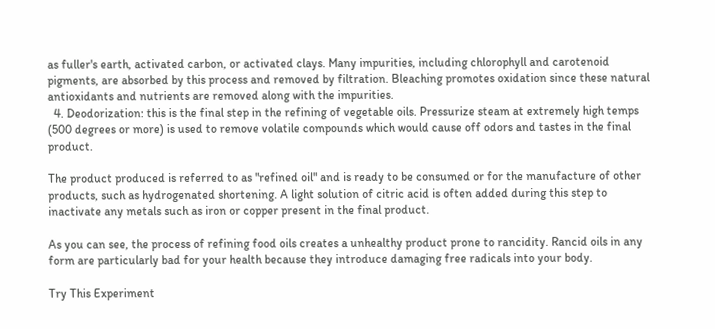as fuller's earth, activated carbon, or activated clays. Many impurities, including chlorophyll and carotenoid pigments, are absorbed by this process and removed by filtration. Bleaching promotes oxidation since these natural antioxidants and nutrients are removed along with the impurities.
  4. Deodorization: this is the final step in the refining of vegetable oils. Pressurize steam at extremely high temps (500 degrees or more) is used to remove volatile compounds which would cause off odors and tastes in the final product.

The product produced is referred to as "refined oil" and is ready to be consumed or for the manufacture of other products, such as hydrogenated shortening. A light solution of citric acid is often added during this step to inactivate any metals such as iron or copper present in the final product.

As you can see, the process of refining food oils creates a unhealthy product prone to rancidity. Rancid oils in any form are particularly bad for your health because they introduce damaging free radicals into your body.

Try This Experiment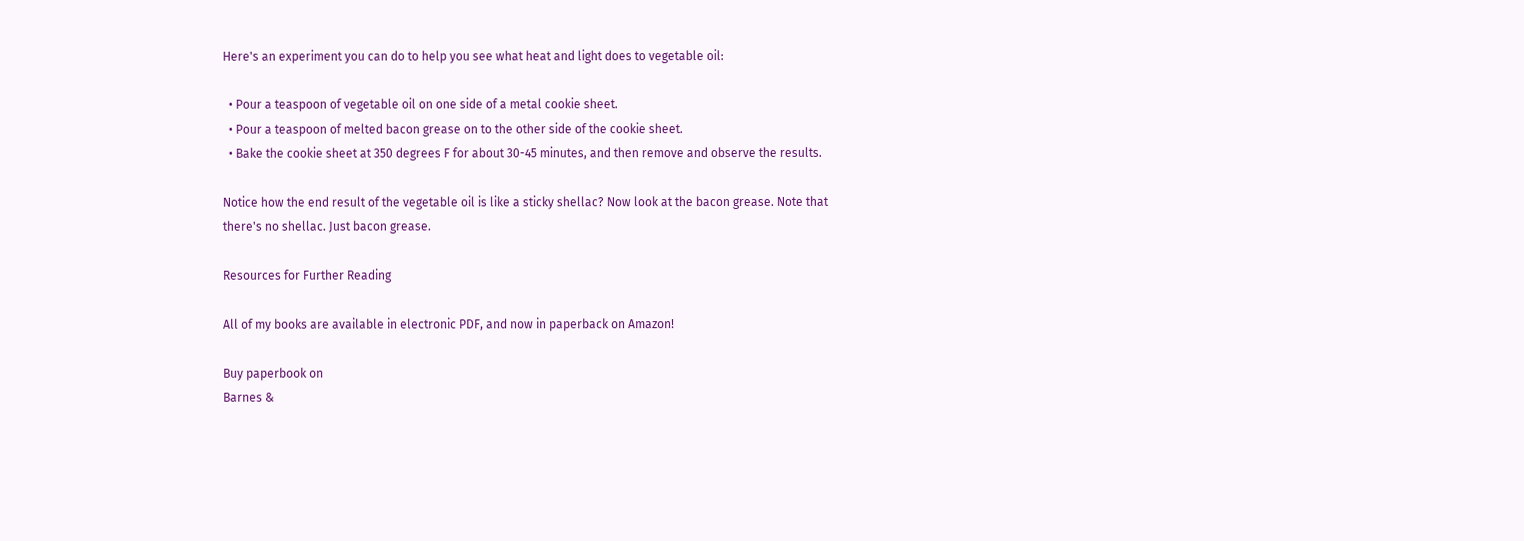Here's an experiment you can do to help you see what heat and light does to vegetable oil:

  • Pour a teaspoon of vegetable oil on one side of a metal cookie sheet.
  • Pour a teaspoon of melted bacon grease on to the other side of the cookie sheet.
  • Bake the cookie sheet at 350 degrees F for about 30-45 minutes, and then remove and observe the results.

Notice how the end result of the vegetable oil is like a sticky shellac? Now look at the bacon grease. Note that there's no shellac. Just bacon grease.

Resources for Further Reading

All of my books are available in electronic PDF, and now in paperback on Amazon!

Buy paperbook on
Barnes &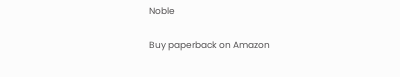Noble

Buy paperback on Amazon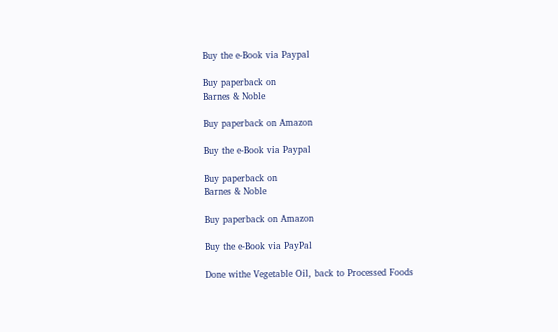Buy the e-Book via Paypal

Buy paperback on
Barnes & Noble

Buy paperback on Amazon

Buy the e-Book via Paypal

Buy paperback on
Barnes & Noble

Buy paperback on Amazon

Buy the e-Book via PayPal

Done withe Vegetable Oil, back to Processed Foods